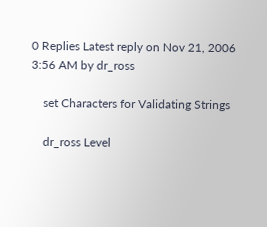0 Replies Latest reply on Nov 21, 2006 3:56 AM by dr_ross

    set Characters for Validating Strings

    dr_ross Level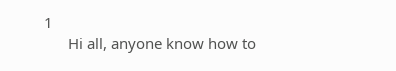1
      Hi all, anyone know how to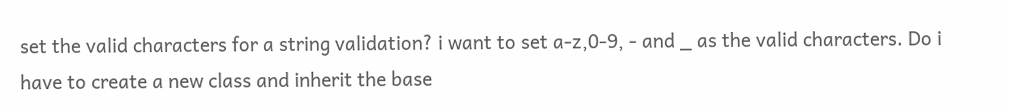set the valid characters for a string validation? i want to set a-z,0-9, - and _ as the valid characters. Do i have to create a new class and inherit the base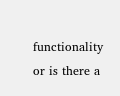functionality or is there a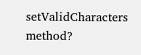setValidCharacters method?